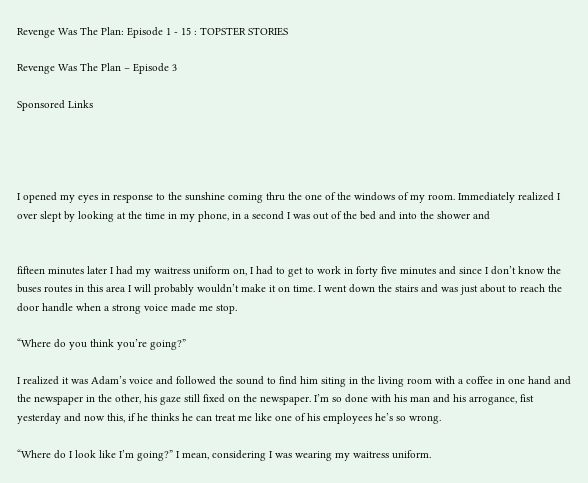Revenge Was The Plan: Episode 1 - 15 : TOPSTER STORIES

Revenge Was The Plan – Episode 3

Sponsored Links




I opened my eyes in response to the sunshine coming thru the one of the windows of my room. Immediately realized I over slept by looking at the time in my phone, in a second I was out of the bed and into the shower and


fifteen minutes later I had my waitress uniform on, I had to get to work in forty five minutes and since I don’t know the buses routes in this area I will probably wouldn’t make it on time. I went down the stairs and was just about to reach the door handle when a strong voice made me stop.

“Where do you think you’re going?”

I realized it was Adam’s voice and followed the sound to find him siting in the living room with a coffee in one hand and the newspaper in the other, his gaze still fixed on the newspaper. I’m so done with his man and his arrogance, fist yesterday and now this, if he thinks he can treat me like one of his employees he’s so wrong.

“Where do I look like I’m going?” I mean, considering I was wearing my waitress uniform.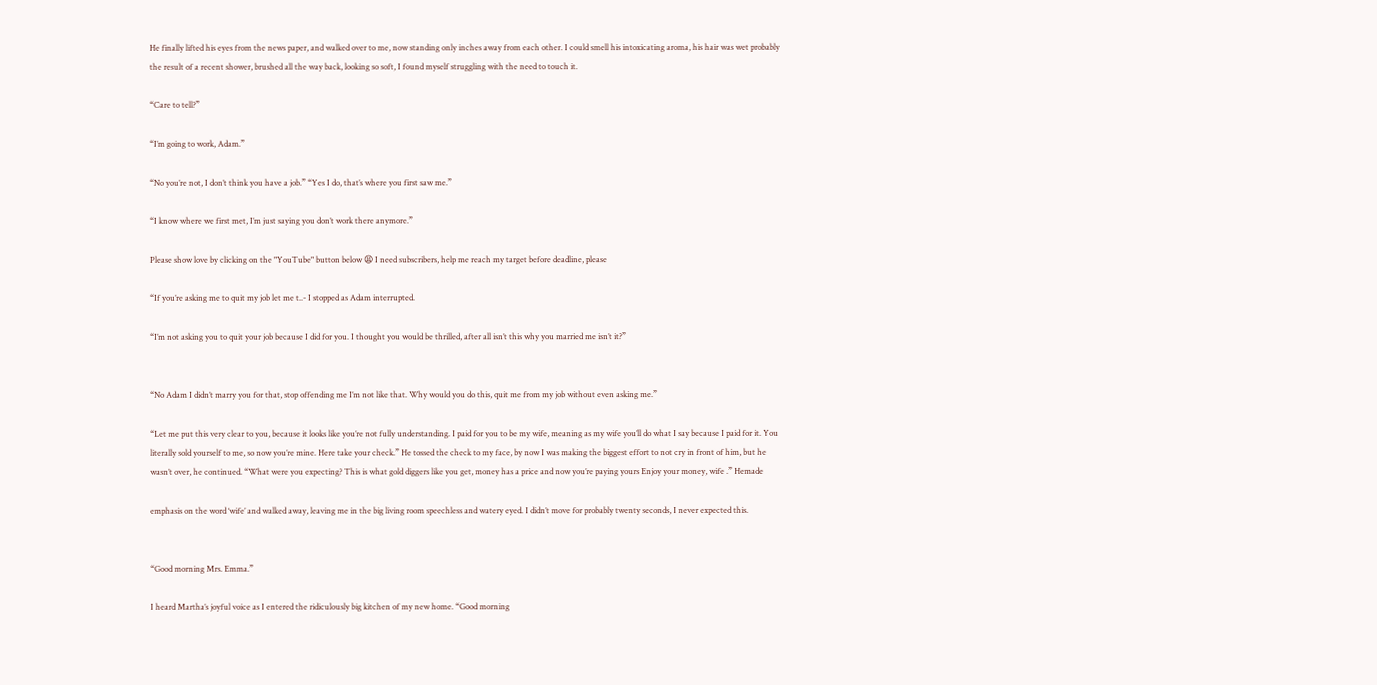He finally lifted his eyes from the news paper, and walked over to me, now standing only inches away from each other. I could smell his intoxicating aroma, his hair was wet probably the result of a recent shower, brushed all the way back, looking so soft, I found myself struggling with the need to touch it.

“Care to tell?”

“I’m going to work, Adam.”

“No you’re not, I don’t think you have a job.” “Yes I do, that’s where you first saw me.”

“I know where we first met, I’m just saying you don’t work there anymore.”

Please show love by clicking on the "YouTube" button below 😫 I need subscribers, help me reach my target before deadline, please

“If you’re asking me to quit my job let me t..- I stopped as Adam interrupted.

“I’m not asking you to quit your job because I did for you. I thought you would be thrilled, after all isn’t this why you married me isn’t it?”


“No Adam I didn’t marry you for that, stop offending me I’m not like that. Why would you do this, quit me from my job without even asking me.”

“Let me put this very clear to you, because it looks like you’re not fully understanding. I paid for you to be my wife, meaning as my wife you’ll do what I say because I paid for it. You literally sold yourself to me, so now you’re mine. Here take your check.” He tossed the check to my face, by now I was making the biggest effort to not cry in front of him, but he wasn’t over, he continued. “What were you expecting? This is what gold diggers like you get, money has a price and now you’re paying yours Enjoy your money, wife .” Hemade

emphasis on the word ‘wife’ and walked away, leaving me in the big living room speechless and watery eyed. I didn’t move for probably twenty seconds, I never expected this.


“Good morning Mrs. Emma.”

I heard Martha’s joyful voice as I entered the ridiculously big kitchen of my new home. “Good morning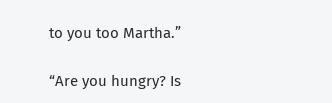to you too Martha.”

“Are you hungry? Is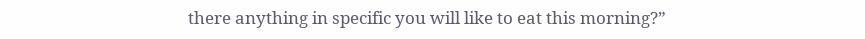there anything in specific you will like to eat this morning?”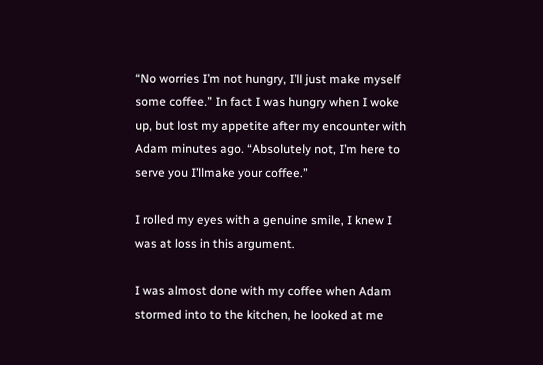“No worries I’m not hungry, I’ll just make myself some coffee.” In fact I was hungry when I woke up, but lost my appetite after my encounter with Adam minutes ago. “Absolutely not, I’m here to serve you I’llmake your coffee.”

I rolled my eyes with a genuine smile, I knew I was at loss in this argument.

I was almost done with my coffee when Adam stormed into to the kitchen, he looked at me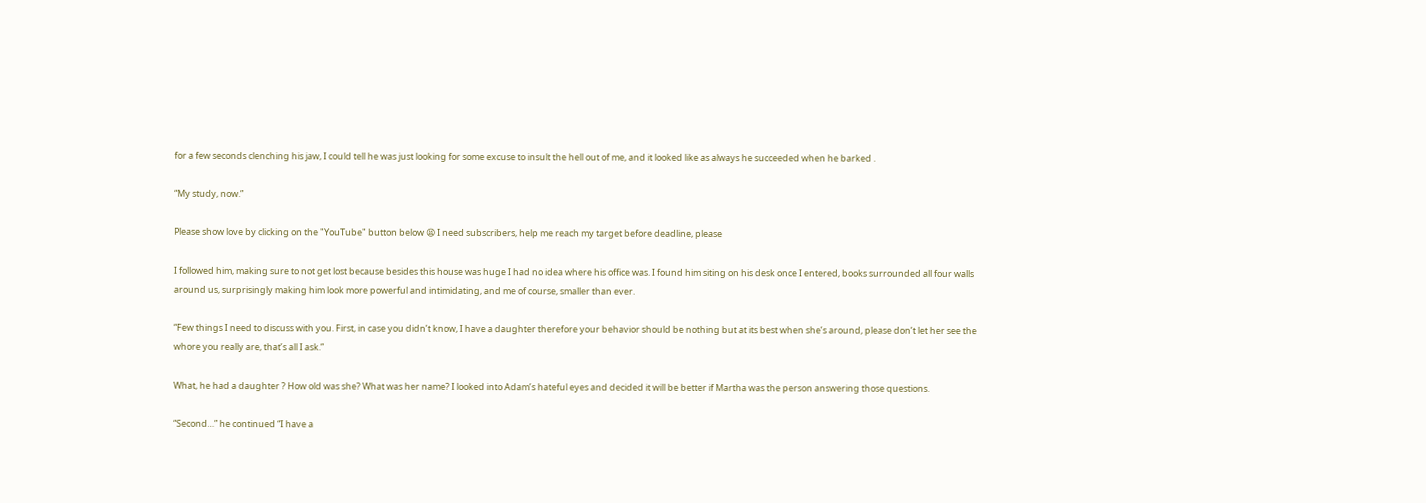for a few seconds clenching his jaw, I could tell he was just looking for some excuse to insult the hell out of me, and it looked like as always he succeeded when he barked .

“My study, now.”

Please show love by clicking on the "YouTube" button below 😫 I need subscribers, help me reach my target before deadline, please

I followed him, making sure to not get lost because besides this house was huge I had no idea where his office was. I found him siting on his desk once I entered, books surrounded all four walls around us, surprisingly making him look more powerful and intimidating, and me of course, smaller than ever.

“Few things I need to discuss with you. First, in case you didn’t know, I have a daughter therefore your behavior should be nothing but at its best when she’s around, please don’t let her see the whore you really are, that’s all I ask.”

What, he had a daughter ? How old was she? What was her name? I looked into Adam’s hateful eyes and decided it will be better if Martha was the person answering those questions.

“Second…” he continued “I have a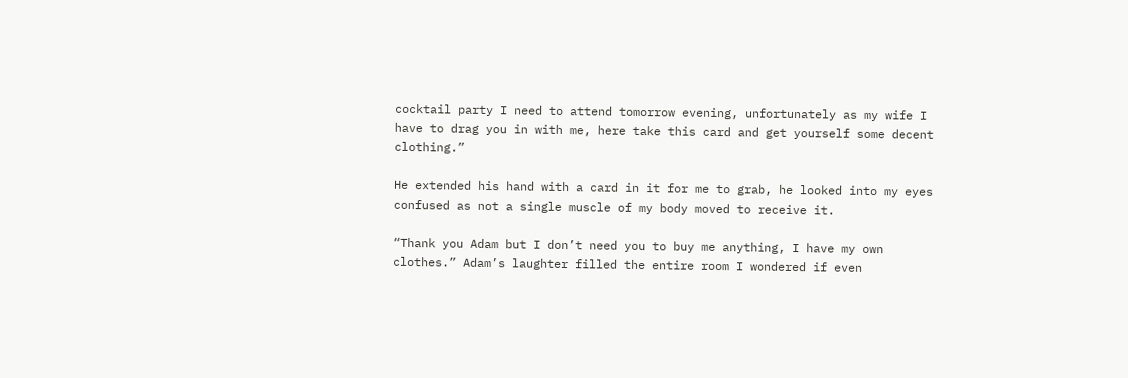cocktail party I need to attend tomorrow evening, unfortunately as my wife I have to drag you in with me, here take this card and get yourself some decent clothing.”

He extended his hand with a card in it for me to grab, he looked into my eyes confused as not a single muscle of my body moved to receive it.

“Thank you Adam but I don’t need you to buy me anything, I have my own clothes.” Adam’s laughter filled the entire room I wondered if even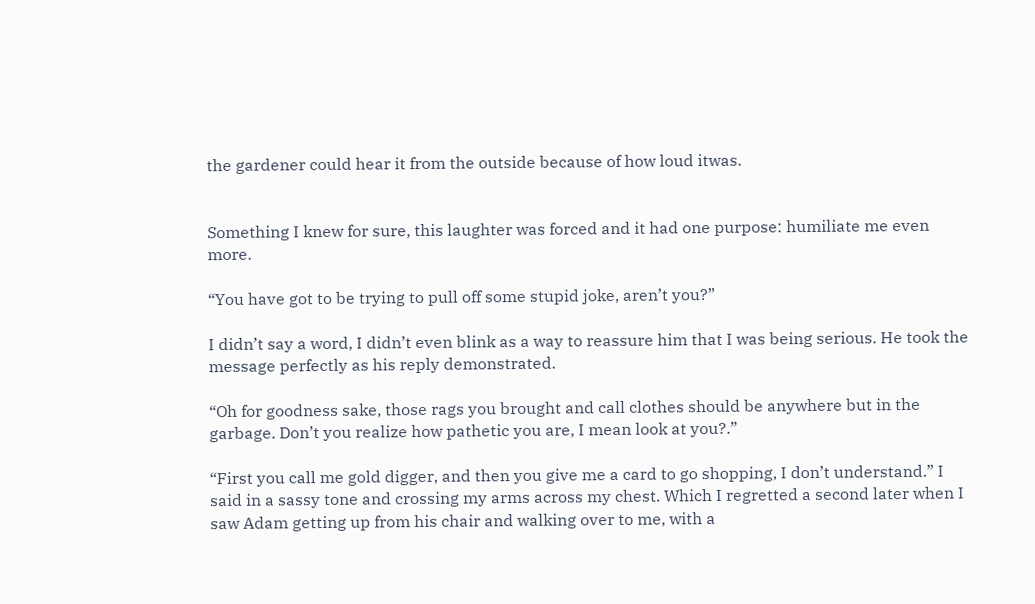the gardener could hear it from the outside because of how loud itwas.


Something I knew for sure, this laughter was forced and it had one purpose: humiliate me even more.

“You have got to be trying to pull off some stupid joke, aren’t you?”

I didn’t say a word, I didn’t even blink as a way to reassure him that I was being serious. He took the message perfectly as his reply demonstrated.

“Oh for goodness sake, those rags you brought and call clothes should be anywhere but in the garbage. Don’t you realize how pathetic you are, I mean look at you?.”

“First you call me gold digger, and then you give me a card to go shopping, I don’t understand.” I said in a sassy tone and crossing my arms across my chest. Which I regretted a second later when I saw Adam getting up from his chair and walking over to me, with a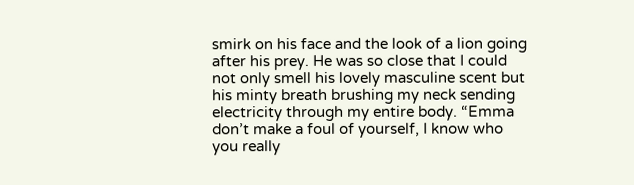smirk on his face and the look of a lion going after his prey. He was so close that I could not only smell his lovely masculine scent but his minty breath brushing my neck sending electricity through my entire body. “Emma don’t make a foul of yourself, I know who you really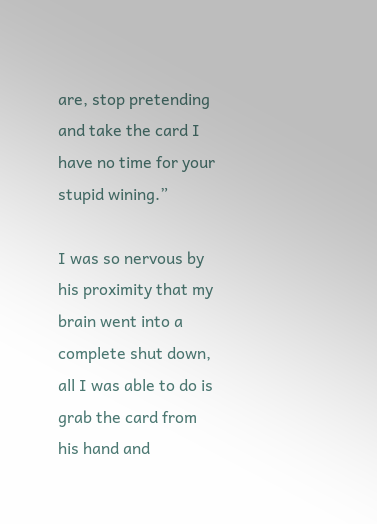are, stop pretending and take the card I have no time for your stupid wining.”

I was so nervous by his proximity that my brain went into a complete shut down, all I was able to do is grab the card from his hand and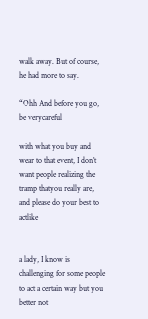walk away. But of course, he had more to say.

“Ohh And before you go, be verycareful

with what you buy and wear to that event, I don’t want people realizing the tramp thatyou really are, and please do your best to actlike


a lady, I know is challenging for some people to act a certain way but you better not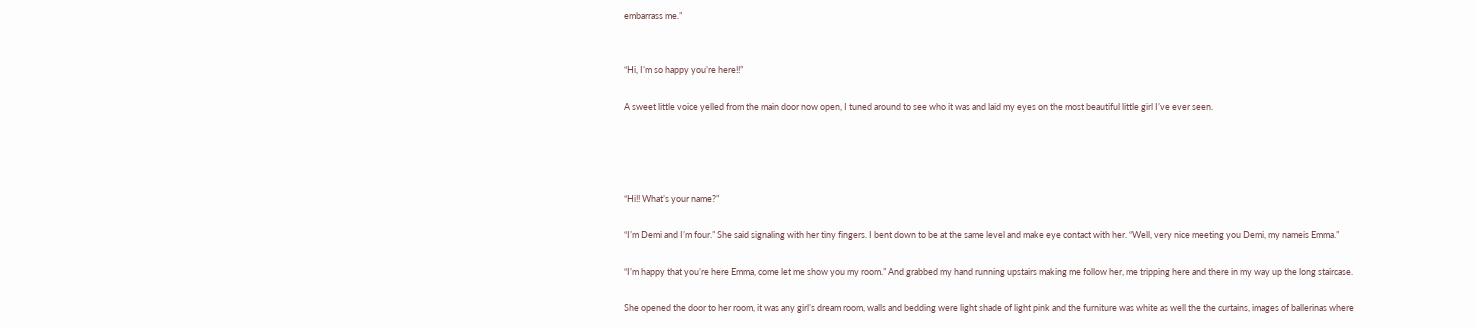embarrass me.”


“Hi, I’m so happy you’re here!!”

A sweet little voice yelled from the main door now open, I tuned around to see who it was and laid my eyes on the most beautiful little girl I’ve ever seen.




“Hi!! What’s your name?”

“I’m Demi and I’m four.” She said signaling with her tiny fingers. I bent down to be at the same level and make eye contact with her. “Well, very nice meeting you Demi, my nameis Emma.”

“I’m happy that you’re here Emma, come let me show you my room.” And grabbed my hand running upstairs making me follow her, me tripping here and there in my way up the long staircase.

She opened the door to her room, it was any girl’s dream room, walls and bedding were light shade of light pink and the furniture was white as well the the curtains, images of ballerinas where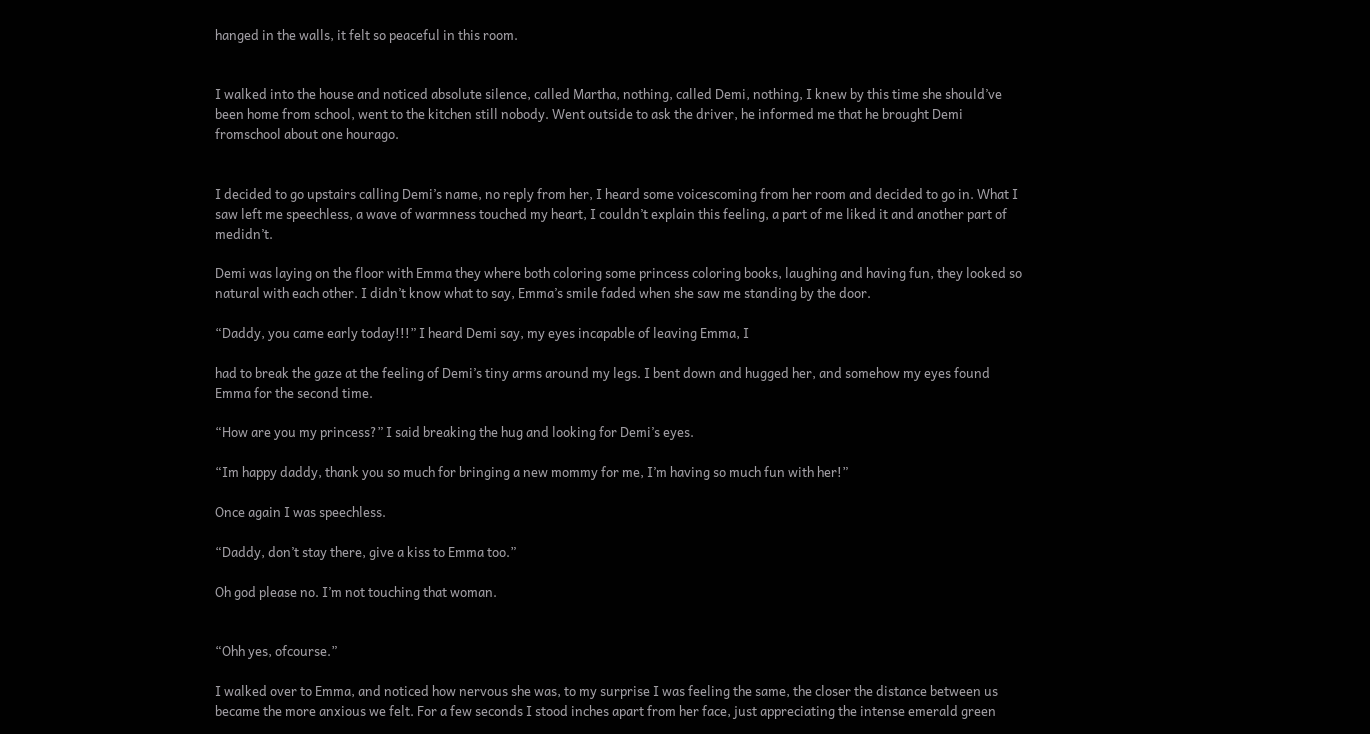hanged in the walls, it felt so peaceful in this room.


I walked into the house and noticed absolute silence, called Martha, nothing, called Demi, nothing, I knew by this time she should’ve been home from school, went to the kitchen still nobody. Went outside to ask the driver, he informed me that he brought Demi fromschool about one hourago.


I decided to go upstairs calling Demi’s name, no reply from her, I heard some voicescoming from her room and decided to go in. What I saw left me speechless, a wave of warmness touched my heart, I couldn’t explain this feeling, a part of me liked it and another part of medidn’t.

Demi was laying on the floor with Emma they where both coloring some princess coloring books, laughing and having fun, they looked so natural with each other. I didn’t know what to say, Emma’s smile faded when she saw me standing by the door.

“Daddy, you came early today!!!” I heard Demi say, my eyes incapable of leaving Emma, I

had to break the gaze at the feeling of Demi’s tiny arms around my legs. I bent down and hugged her, and somehow my eyes found Emma for the second time.

“How are you my princess?” I said breaking the hug and looking for Demi’s eyes.

“Im happy daddy, thank you so much for bringing a new mommy for me, I’m having so much fun with her!”

Once again I was speechless.

“Daddy, don’t stay there, give a kiss to Emma too.”

Oh god please no. I’m not touching that woman.


“Ohh yes, ofcourse.”

I walked over to Emma, and noticed how nervous she was, to my surprise I was feeling the same, the closer the distance between us became the more anxious we felt. For a few seconds I stood inches apart from her face, just appreciating the intense emerald green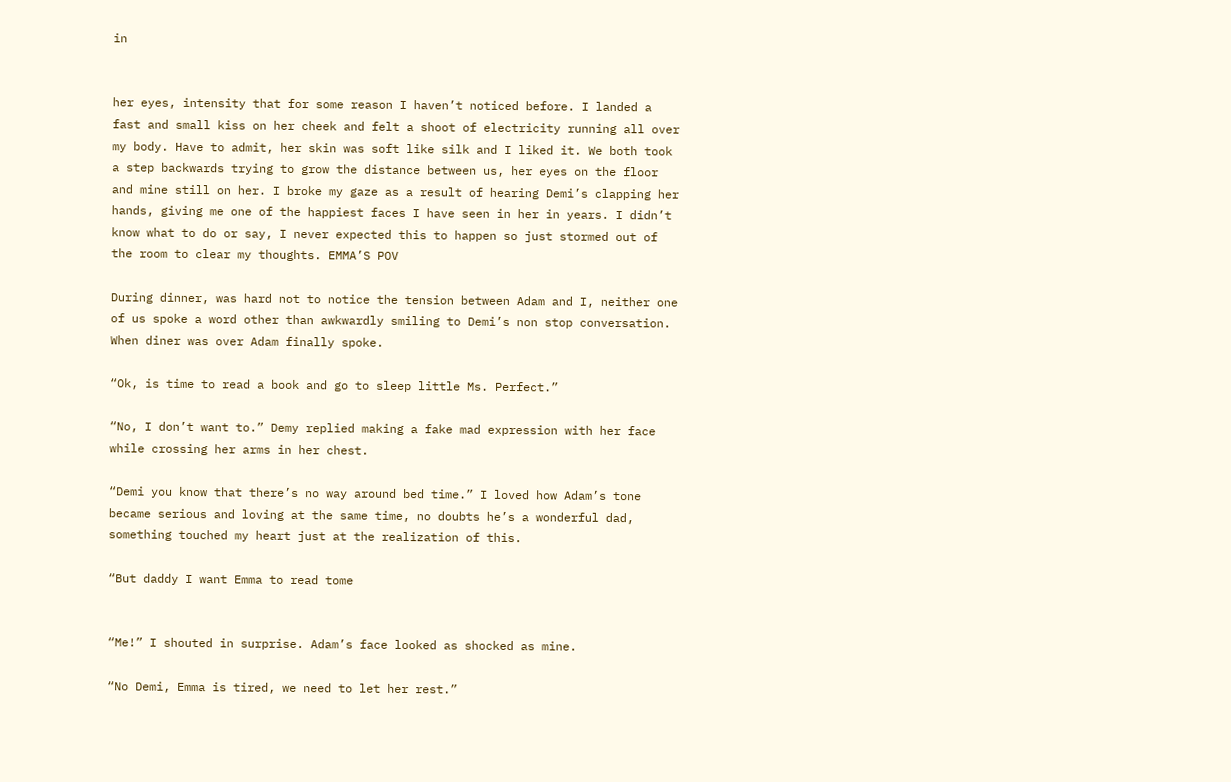in


her eyes, intensity that for some reason I haven’t noticed before. I landed a fast and small kiss on her cheek and felt a shoot of electricity running all over my body. Have to admit, her skin was soft like silk and I liked it. We both took a step backwards trying to grow the distance between us, her eyes on the floor and mine still on her. I broke my gaze as a result of hearing Demi’s clapping her hands, giving me one of the happiest faces I have seen in her in years. I didn’t know what to do or say, I never expected this to happen so just stormed out of the room to clear my thoughts. EMMA’S POV

During dinner, was hard not to notice the tension between Adam and I, neither one of us spoke a word other than awkwardly smiling to Demi’s non stop conversation. When diner was over Adam finally spoke.

“Ok, is time to read a book and go to sleep little Ms. Perfect.”

“No, I don’t want to.” Demy replied making a fake mad expression with her face while crossing her arms in her chest.

“Demi you know that there’s no way around bed time.” I loved how Adam’s tone became serious and loving at the same time, no doubts he’s a wonderful dad, something touched my heart just at the realization of this.

“But daddy I want Emma to read tome


“Me!” I shouted in surprise. Adam’s face looked as shocked as mine.

“No Demi, Emma is tired, we need to let her rest.”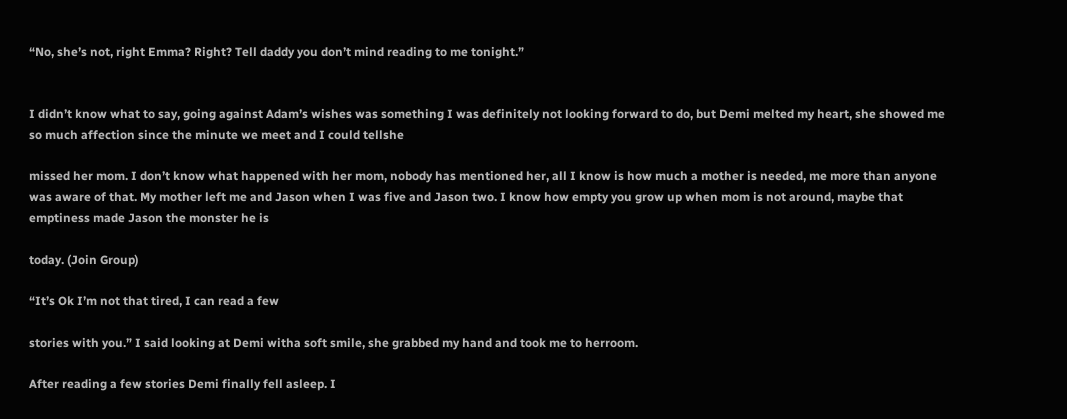“No, she’s not, right Emma? Right? Tell daddy you don’t mind reading to me tonight.”


I didn’t know what to say, going against Adam’s wishes was something I was definitely not looking forward to do, but Demi melted my heart, she showed me so much affection since the minute we meet and I could tellshe

missed her mom. I don’t know what happened with her mom, nobody has mentioned her, all I know is how much a mother is needed, me more than anyone was aware of that. My mother left me and Jason when I was five and Jason two. I know how empty you grow up when mom is not around, maybe that emptiness made Jason the monster he is

today. (Join Group)

“It’s Ok I’m not that tired, I can read a few

stories with you.” I said looking at Demi witha soft smile, she grabbed my hand and took me to herroom.

After reading a few stories Demi finally fell asleep. I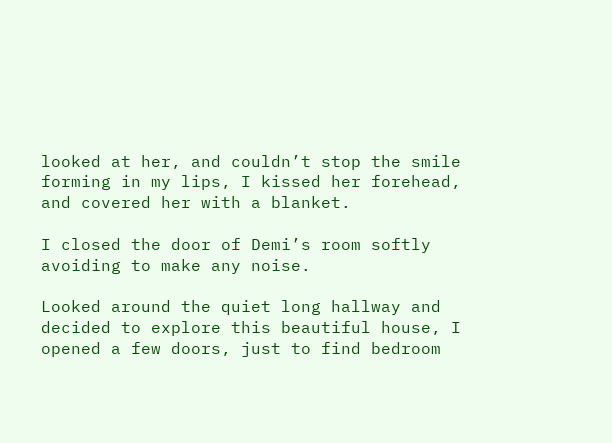looked at her, and couldn’t stop the smile forming in my lips, I kissed her forehead, and covered her with a blanket.

I closed the door of Demi’s room softly avoiding to make any noise.

Looked around the quiet long hallway and decided to explore this beautiful house, I opened a few doors, just to find bedroom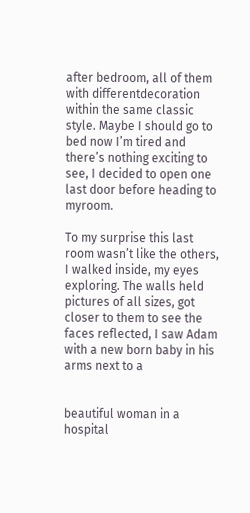after bedroom, all of them with differentdecoration within the same classic style. Maybe I should go to bed now I’m tired and there’s nothing exciting to see, I decided to open one last door before heading to myroom.

To my surprise this last room wasn’t like the others, I walked inside, my eyes exploring. The walls held pictures of all sizes, got closer to them to see the faces reflected, I saw Adam with a new born baby in his arms next to a


beautiful woman in a hospital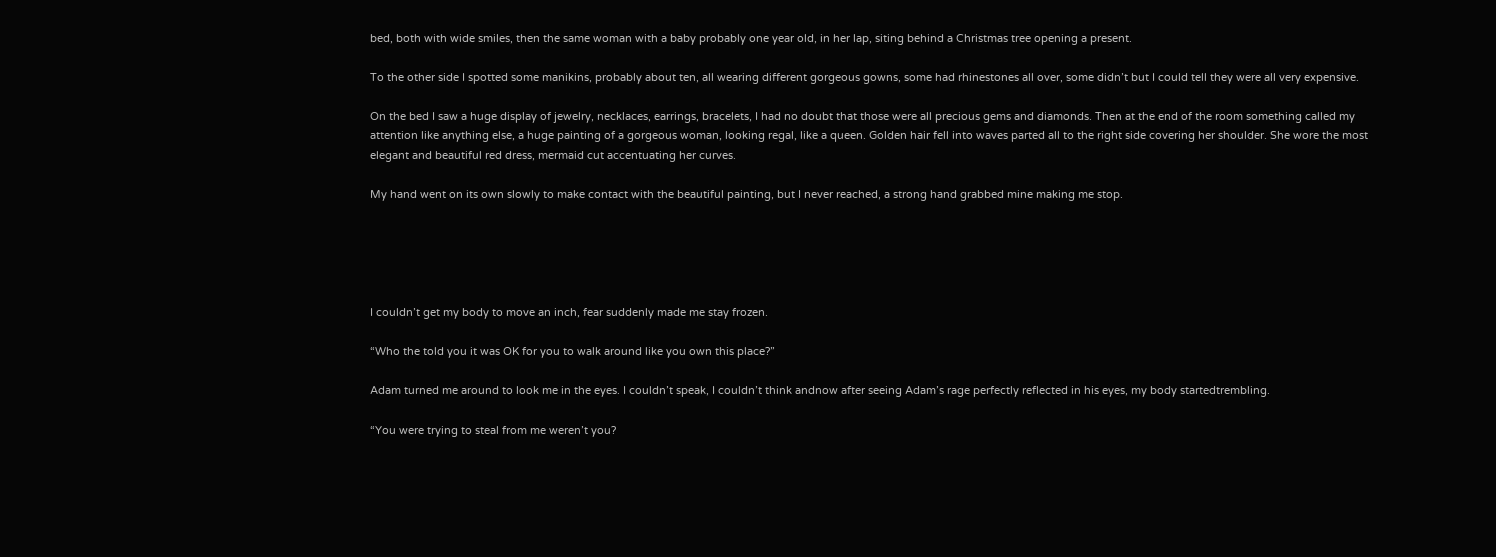bed, both with wide smiles, then the same woman with a baby probably one year old, in her lap, siting behind a Christmas tree opening a present.

To the other side I spotted some manikins, probably about ten, all wearing different gorgeous gowns, some had rhinestones all over, some didn’t but I could tell they were all very expensive.

On the bed I saw a huge display of jewelry, necklaces, earrings, bracelets, I had no doubt that those were all precious gems and diamonds. Then at the end of the room something called my attention like anything else, a huge painting of a gorgeous woman, looking regal, like a queen. Golden hair fell into waves parted all to the right side covering her shoulder. She wore the most elegant and beautiful red dress, mermaid cut accentuating her curves.

My hand went on its own slowly to make contact with the beautiful painting, but I never reached, a strong hand grabbed mine making me stop.





I couldn’t get my body to move an inch, fear suddenly made me stay frozen.

“Who the told you it was OK for you to walk around like you own this place?”

Adam turned me around to look me in the eyes. I couldn’t speak, I couldn’t think andnow after seeing Adam’s rage perfectly reflected in his eyes, my body startedtrembling.

“You were trying to steal from me weren’t you?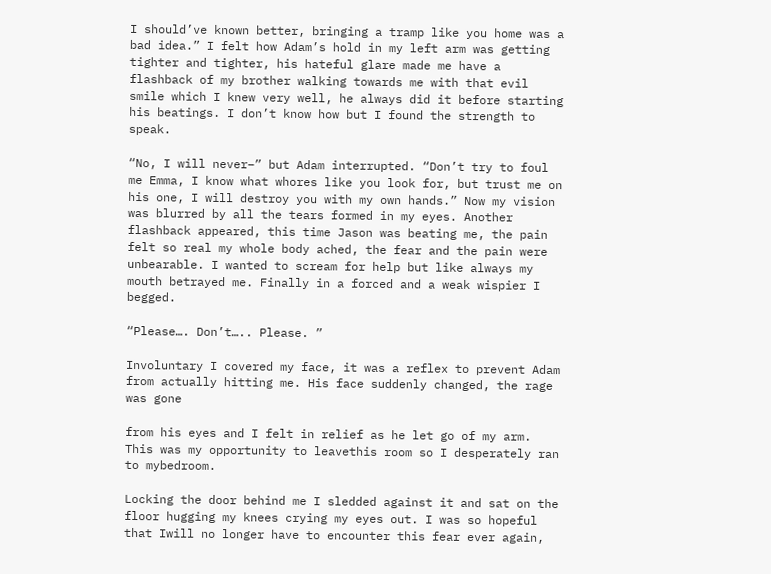I should’ve known better, bringing a tramp like you home was a bad idea.” I felt how Adam’s hold in my left arm was getting tighter and tighter, his hateful glare made me have a flashback of my brother walking towards me with that evil smile which I knew very well, he always did it before starting his beatings. I don’t know how but I found the strength to speak.

“No, I will never–” but Adam interrupted. “Don’t try to foul me Emma, I know what whores like you look for, but trust me on his one, I will destroy you with my own hands.” Now my vision was blurred by all the tears formed in my eyes. Another flashback appeared, this time Jason was beating me, the pain felt so real my whole body ached, the fear and the pain were unbearable. I wanted to scream for help but like always my mouth betrayed me. Finally in a forced and a weak wispier I begged.

“Please…. Don’t….. Please. ”

Involuntary I covered my face, it was a reflex to prevent Adam from actually hitting me. His face suddenly changed, the rage was gone

from his eyes and I felt in relief as he let go of my arm. This was my opportunity to leavethis room so I desperately ran to mybedroom.

Locking the door behind me I sledded against it and sat on the floor hugging my knees crying my eyes out. I was so hopeful that Iwill no longer have to encounter this fear ever again,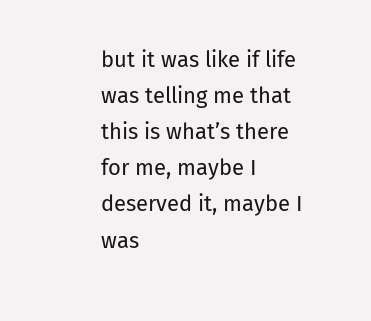but it was like if life was telling me that this is what’s there for me, maybe I deserved it, maybe I was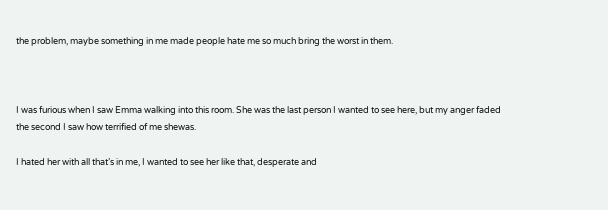the problem, maybe something in me made people hate me so much bring the worst in them.



I was furious when I saw Emma walking into this room. She was the last person I wanted to see here, but my anger faded the second I saw how terrified of me shewas.

I hated her with all that’s in me, I wanted to see her like that, desperate and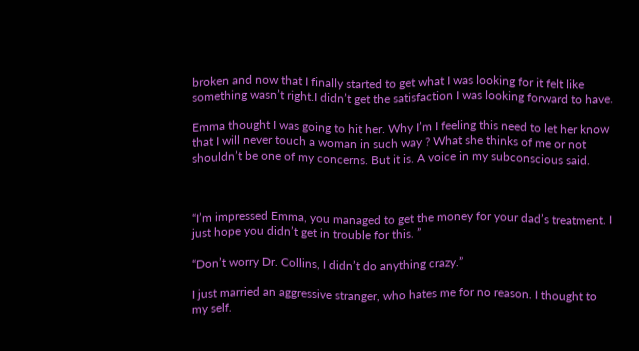broken and now that I finally started to get what I was looking for it felt like something wasn’t right.I didn’t get the satisfaction I was looking forward to have.

Emma thought I was going to hit her. Why I’m I feeling this need to let her know that I will never touch a woman in such way ? What she thinks of me or not shouldn’t be one of my concerns. But it is. A voice in my subconscious said.



“I’m impressed Emma, you managed to get the money for your dad’s treatment. I just hope you didn’t get in trouble for this. ”

“Don’t worry Dr. Collins, I didn’t do anything crazy.”

I just married an aggressive stranger, who hates me for no reason. I thought to my self.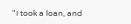“I took a loan, and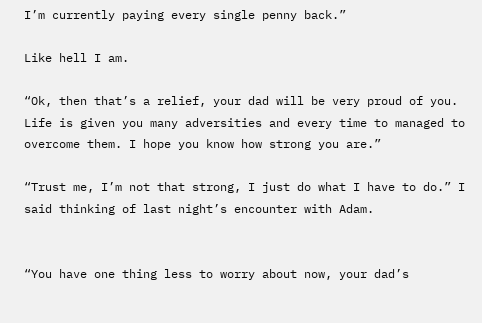I’m currently paying every single penny back.”

Like hell I am.

“Ok, then that’s a relief, your dad will be very proud of you. Life is given you many adversities and every time to managed to overcome them. I hope you know how strong you are.”

“Trust me, I’m not that strong, I just do what I have to do.” I said thinking of last night’s encounter with Adam.


“You have one thing less to worry about now, your dad’s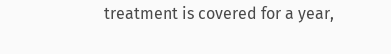treatment is covered for a year,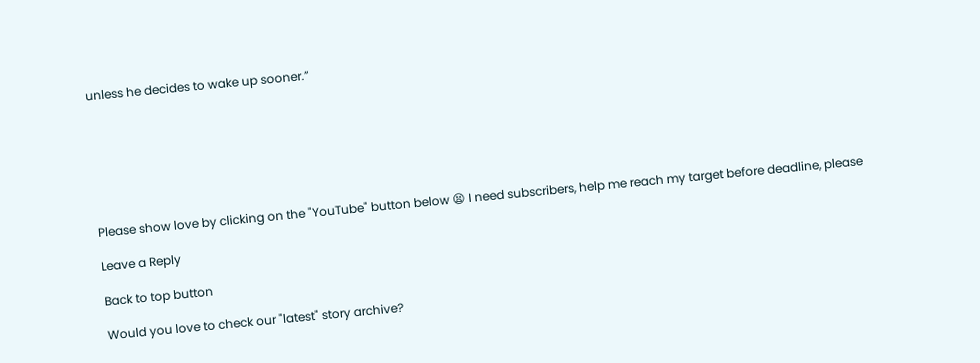unless he decides to wake up sooner.”







Please show love by clicking on the "YouTube" button below 😫 I need subscribers, help me reach my target before deadline, please

Leave a Reply

Back to top button

Would you love to check our "latest" story archive?